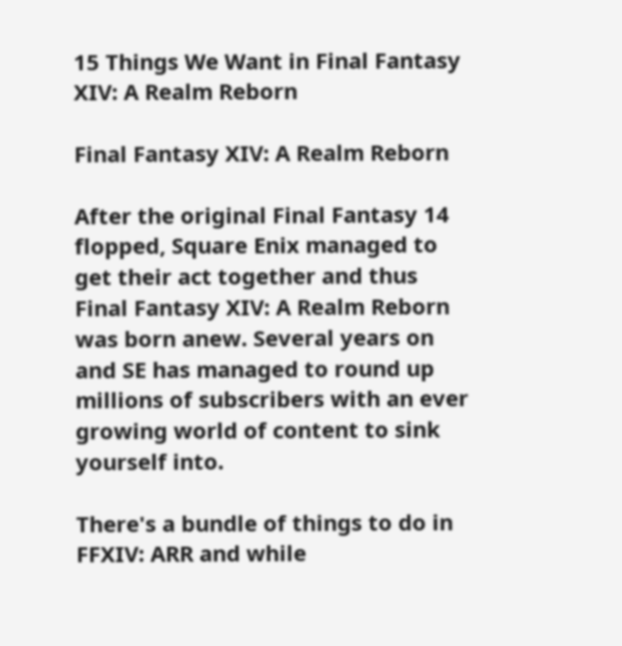15 Things We Want in Final Fantasy XIV: A Realm Reborn

Final Fantasy XIV: A Realm Reborn

After the original Final Fantasy 14 flopped, Square Enix managed to get their act together and thus Final Fantasy XIV: A Realm Reborn was born anew. Several years on and SE has managed to round up millions of subscribers with an ever growing world of content to sink yourself into.

There's a bundle of things to do in FFXIV: ARR and while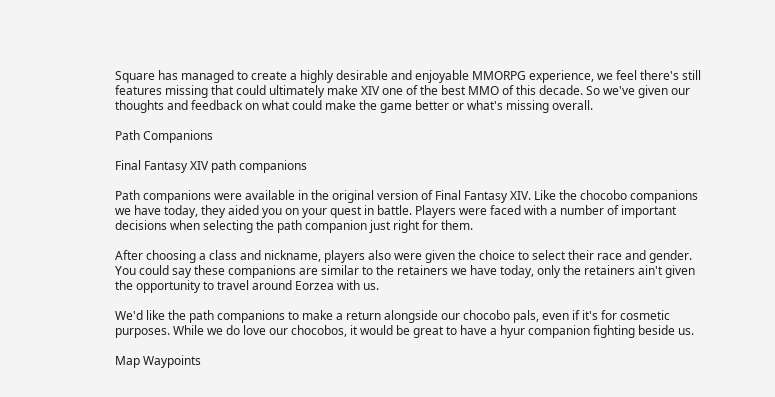Square has managed to create a highly desirable and enjoyable MMORPG experience, we feel there's still features missing that could ultimately make XIV one of the best MMO of this decade. So we've given our thoughts and feedback on what could make the game better or what's missing overall.

Path Companions

Final Fantasy XIV path companions

Path companions were available in the original version of Final Fantasy XIV. Like the chocobo companions we have today, they aided you on your quest in battle. Players were faced with a number of important decisions when selecting the path companion just right for them.

After choosing a class and nickname, players also were given the choice to select their race and gender. You could say these companions are similar to the retainers we have today, only the retainers ain't given the opportunity to travel around Eorzea with us.

We'd like the path companions to make a return alongside our chocobo pals, even if it's for cosmetic purposes. While we do love our chocobos, it would be great to have a hyur companion fighting beside us.

Map Waypoints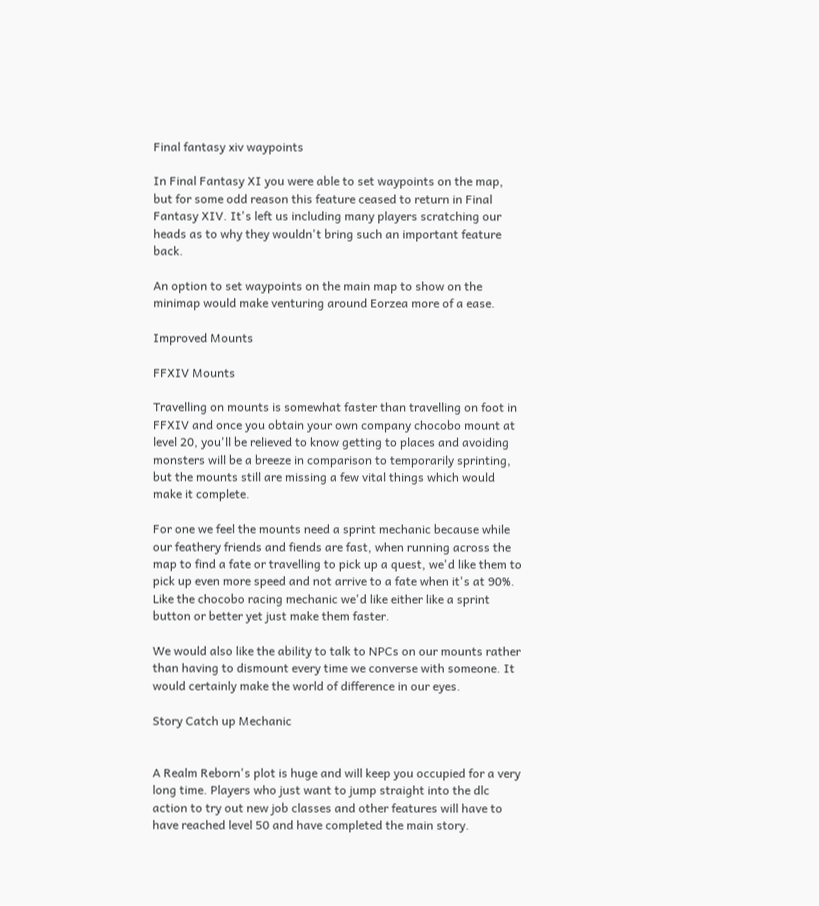Final fantasy xiv waypoints

In Final Fantasy XI you were able to set waypoints on the map, but for some odd reason this feature ceased to return in Final Fantasy XIV. It's left us including many players scratching our heads as to why they wouldn't bring such an important feature back.

An option to set waypoints on the main map to show on the minimap would make venturing around Eorzea more of a ease.

Improved Mounts

FFXIV Mounts

Travelling on mounts is somewhat faster than travelling on foot in FFXIV and once you obtain your own company chocobo mount at level 20, you'll be relieved to know getting to places and avoiding monsters will be a breeze in comparison to temporarily sprinting, but the mounts still are missing a few vital things which would make it complete.

For one we feel the mounts need a sprint mechanic because while our feathery friends and fiends are fast, when running across the map to find a fate or travelling to pick up a quest, we'd like them to pick up even more speed and not arrive to a fate when it's at 90%. Like the chocobo racing mechanic we'd like either like a sprint button or better yet just make them faster.

We would also like the ability to talk to NPCs on our mounts rather than having to dismount every time we converse with someone. It would certainly make the world of difference in our eyes.

Story Catch up Mechanic


A Realm Reborn's plot is huge and will keep you occupied for a very long time. Players who just want to jump straight into the dlc action to try out new job classes and other features will have to have reached level 50 and have completed the main story.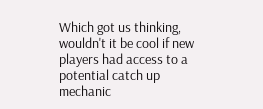Which got us thinking, wouldn't it be cool if new players had access to a potential catch up mechanic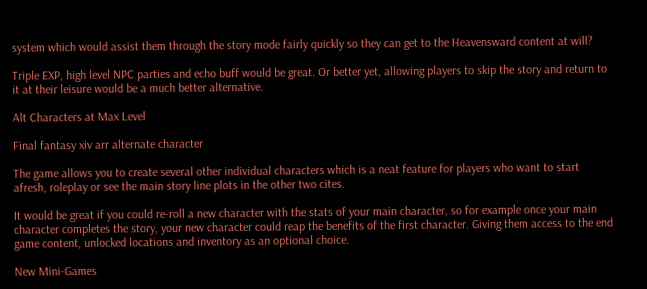system which would assist them through the story mode fairly quickly so they can get to the Heavensward content at will?

Triple EXP, high level NPC parties and echo buff would be great. Or better yet, allowing players to skip the story and return to it at their leisure would be a much better alternative.

Alt Characters at Max Level

Final fantasy xiv arr alternate character

The game allows you to create several other individual characters which is a neat feature for players who want to start afresh, roleplay or see the main story line plots in the other two cites.

It would be great if you could re-roll a new character with the stats of your main character, so for example once your main character completes the story, your new character could reap the benefits of the first character. Giving them access to the end game content, unlocked locations and inventory as an optional choice.

New Mini-Games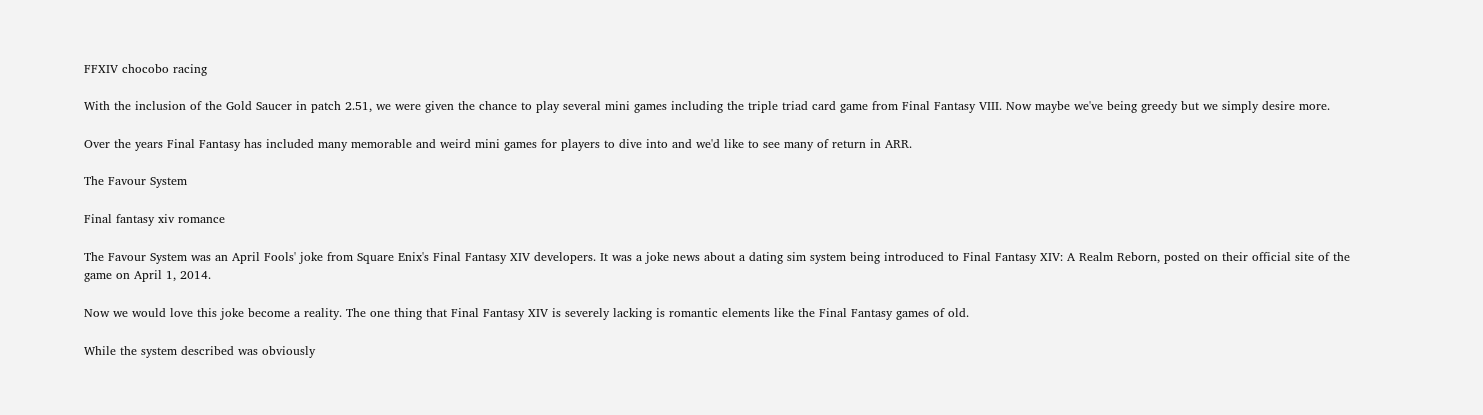FFXIV chocobo racing

With the inclusion of the Gold Saucer in patch 2.51, we were given the chance to play several mini games including the triple triad card game from Final Fantasy VIII. Now maybe we've being greedy but we simply desire more.

Over the years Final Fantasy has included many memorable and weird mini games for players to dive into and we'd like to see many of return in ARR.

The Favour System

Final fantasy xiv romance

The Favour System was an April Fools' joke from Square Enix's Final Fantasy XIV developers. It was a joke news about a dating sim system being introduced to Final Fantasy XIV: A Realm Reborn, posted on their official site of the game on April 1, 2014.

Now we would love this joke become a reality. The one thing that Final Fantasy XIV is severely lacking is romantic elements like the Final Fantasy games of old.

While the system described was obviously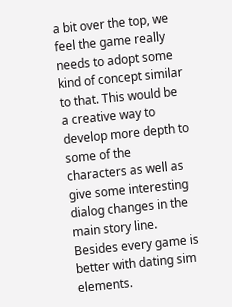a bit over the top, we feel the game really needs to adopt some kind of concept similar to that. This would be a creative way to develop more depth to some of the characters as well as give some interesting dialog changes in the main story line. Besides every game is better with dating sim elements.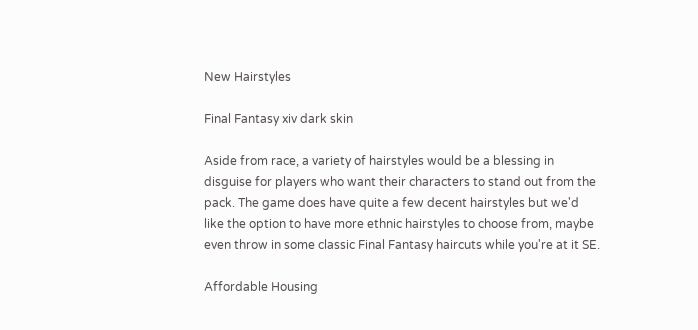New Hairstyles

Final Fantasy xiv dark skin

Aside from race, a variety of hairstyles would be a blessing in disguise for players who want their characters to stand out from the pack. The game does have quite a few decent hairstyles but we'd like the option to have more ethnic hairstyles to choose from, maybe even throw in some classic Final Fantasy haircuts while you're at it SE.

Affordable Housing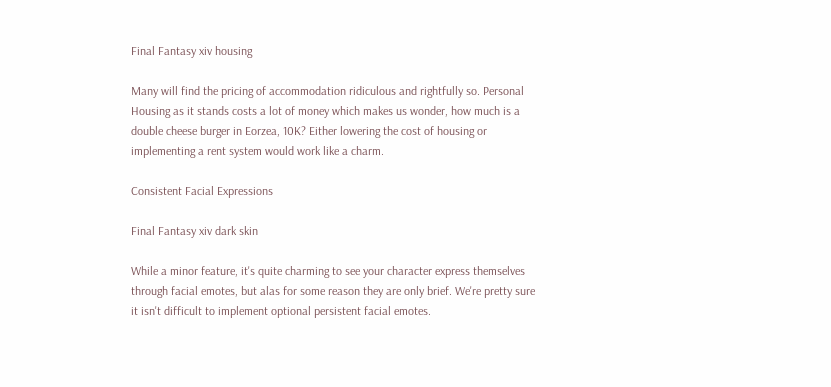Final Fantasy xiv housing

Many will find the pricing of accommodation ridiculous and rightfully so. Personal Housing as it stands costs a lot of money which makes us wonder, how much is a double cheese burger in Eorzea, 10K? Either lowering the cost of housing or implementing a rent system would work like a charm.

Consistent Facial Expressions

Final Fantasy xiv dark skin

While a minor feature, it's quite charming to see your character express themselves through facial emotes, but alas for some reason they are only brief. We're pretty sure it isn't difficult to implement optional persistent facial emotes.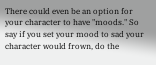There could even be an option for your character to have "moods." So say if you set your mood to sad your character would frown, do the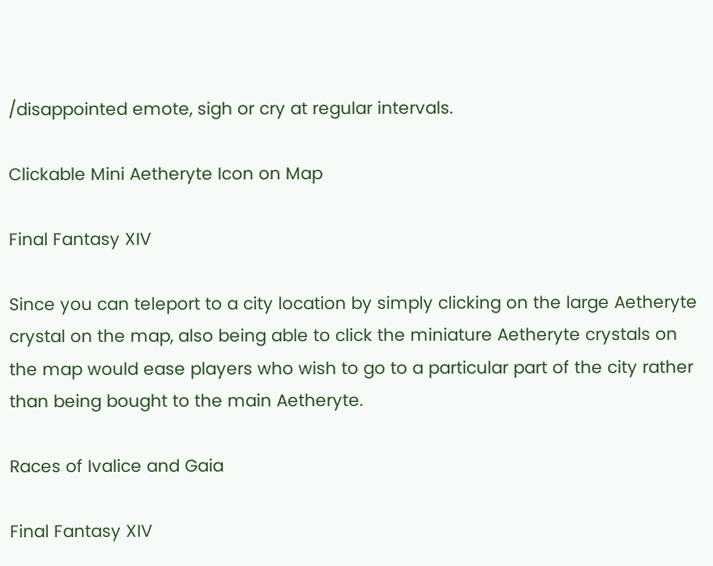/disappointed emote, sigh or cry at regular intervals.

Clickable Mini Aetheryte Icon on Map

Final Fantasy XIV

Since you can teleport to a city location by simply clicking on the large Aetheryte crystal on the map, also being able to click the miniature Aetheryte crystals on the map would ease players who wish to go to a particular part of the city rather than being bought to the main Aetheryte.

Races of Ivalice and Gaia

Final Fantasy XIV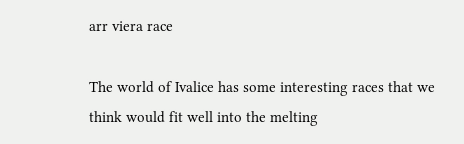arr viera race

The world of Ivalice has some interesting races that we think would fit well into the melting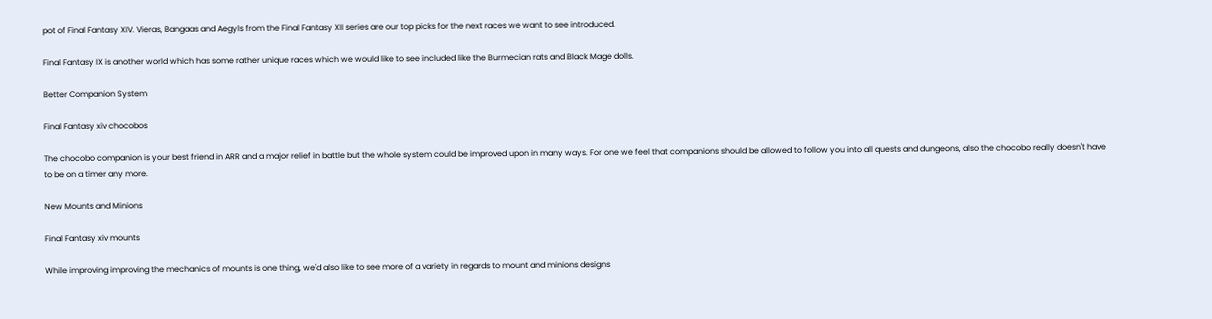pot of Final Fantasy XIV. Vieras, Bangaas and Aegyls from the Final Fantasy XII series are our top picks for the next races we want to see introduced.

Final Fantasy IX is another world which has some rather unique races which we would like to see included like the Burmecian rats and Black Mage dolls.

Better Companion System

Final Fantasy xiv chocobos

The chocobo companion is your best friend in ARR and a major relief in battle but the whole system could be improved upon in many ways. For one we feel that companions should be allowed to follow you into all quests and dungeons, also the chocobo really doesn't have to be on a timer any more.

New Mounts and Minions

Final Fantasy xiv mounts

While improving improving the mechanics of mounts is one thing, we'd also like to see more of a variety in regards to mount and minions designs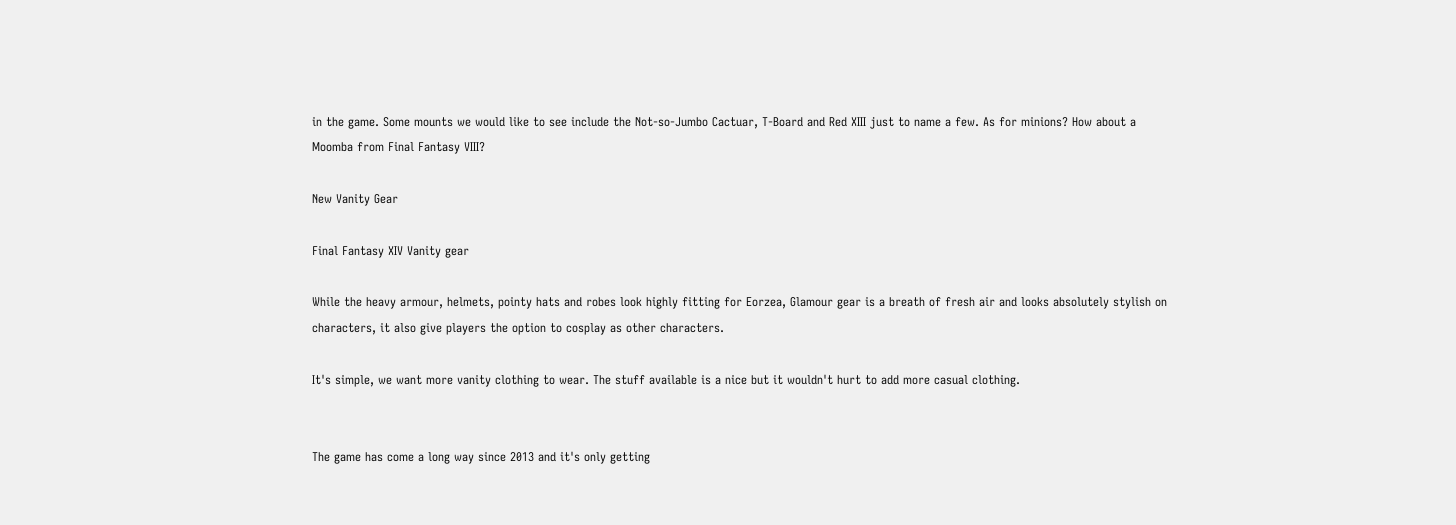in the game. Some mounts we would like to see include the Not-so-Jumbo Cactuar, T-Board and Red XIII just to name a few. As for minions? How about a Moomba from Final Fantasy VIII?

New Vanity Gear

Final Fantasy XIV Vanity gear

While the heavy armour, helmets, pointy hats and robes look highly fitting for Eorzea, Glamour gear is a breath of fresh air and looks absolutely stylish on characters, it also give players the option to cosplay as other characters.

It's simple, we want more vanity clothing to wear. The stuff available is a nice but it wouldn't hurt to add more casual clothing.


The game has come a long way since 2013 and it's only getting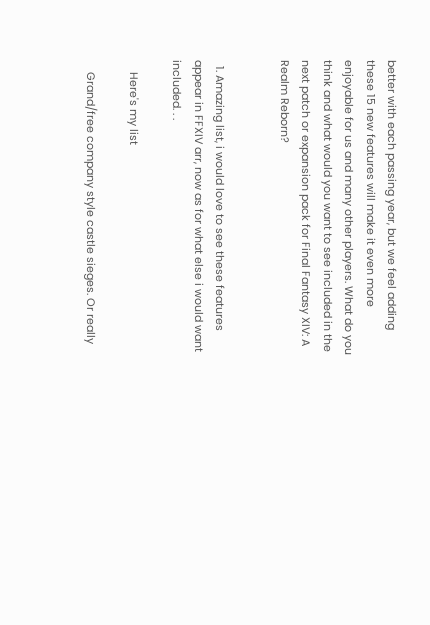better with each passing year, but we feel adding these 15 new features will make it even more enjoyable for us and many other players. What do you think and what would you want to see included in the next patch or expansion pack for Final Fantasy XIV: A Realm Reborn?


  1. Amazing list, i would love to see these features appear in FFXIV arr, now as for what else i would want included. . .

    Here's my list

    Grand/free company style castle sieges. Or really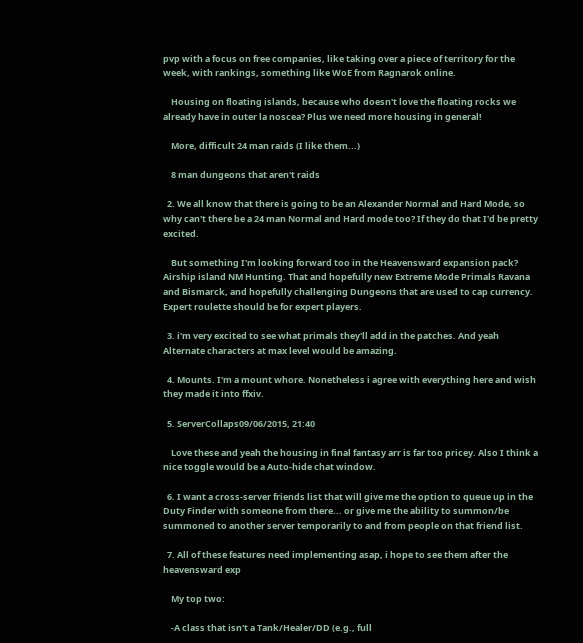pvp with a focus on free companies, like taking over a piece of territory for the week, with rankings, something like WoE from Ragnarok online.

    Housing on floating islands, because who doesn't love the floating rocks we already have in outer la noscea? Plus we need more housing in general!

    More, difficult 24 man raids (I like them...)

    8 man dungeons that aren't raids

  2. We all know that there is going to be an Alexander Normal and Hard Mode, so why can't there be a 24 man Normal and Hard mode too? If they do that I'd be pretty excited.

    But something I'm looking forward too in the Heavensward expansion pack? Airship island NM Hunting. That and hopefully new Extreme Mode Primals Ravana and Bismarck, and hopefully challenging Dungeons that are used to cap currency. Expert roulette should be for expert players.

  3. i'm very excited to see what primals they'll add in the patches. And yeah Alternate characters at max level would be amazing.

  4. Mounts. I'm a mount whore. Nonetheless i agree with everything here and wish they made it into ffxiv.

  5. ServerCollaps09/06/2015, 21:40

    Love these and yeah the housing in final fantasy arr is far too pricey. Also I think a nice toggle would be a Auto-hide chat window.

  6. I want a cross-server friends list that will give me the option to queue up in the Duty Finder with someone from there... or give me the ability to summon/be summoned to another server temporarily to and from people on that friend list.

  7. All of these features need implementing asap, i hope to see them after the heavensward exp

    My top two:

    -A class that isn't a Tank/Healer/DD (e.g., full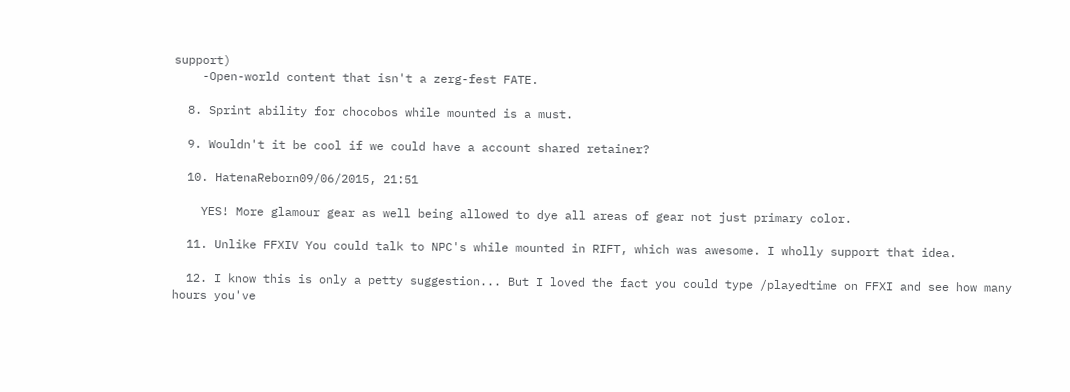support)
    -Open-world content that isn't a zerg-fest FATE.

  8. Sprint ability for chocobos while mounted is a must.

  9. Wouldn't it be cool if we could have a account shared retainer?

  10. HatenaReborn09/06/2015, 21:51

    YES! More glamour gear as well being allowed to dye all areas of gear not just primary color.

  11. Unlike FFXIV You could talk to NPC's while mounted in RIFT, which was awesome. I wholly support that idea.

  12. I know this is only a petty suggestion... But I loved the fact you could type /playedtime on FFXI and see how many hours you've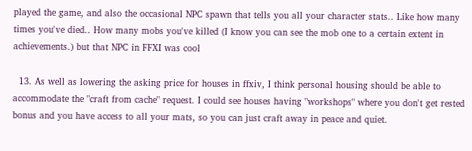played the game, and also the occasional NPC spawn that tells you all your character stats.. Like how many times you've died.. How many mobs you've killed (I know you can see the mob one to a certain extent in achievements.) but that NPC in FFXI was cool

  13. As well as lowering the asking price for houses in ffxiv, I think personal housing should be able to accommodate the "craft from cache" request. I could see houses having "workshops" where you don't get rested bonus and you have access to all your mats, so you can just craft away in peace and quiet.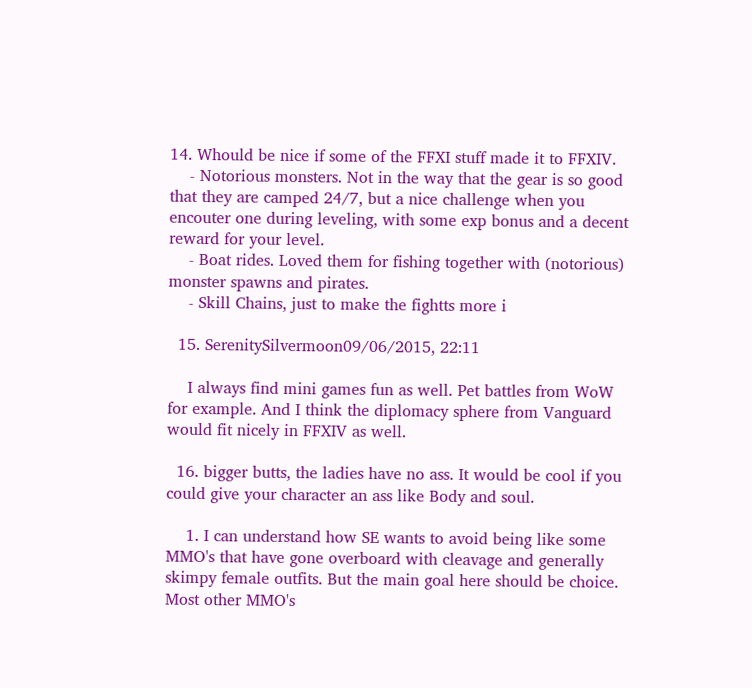14. Whould be nice if some of the FFXI stuff made it to FFXIV.
    - Notorious monsters. Not in the way that the gear is so good that they are camped 24/7, but a nice challenge when you encouter one during leveling, with some exp bonus and a decent reward for your level.
    - Boat rides. Loved them for fishing together with (notorious) monster spawns and pirates.
    - Skill Chains, just to make the fightts more i

  15. SerenitySilvermoon09/06/2015, 22:11

    I always find mini games fun as well. Pet battles from WoW for example. And I think the diplomacy sphere from Vanguard would fit nicely in FFXIV as well.

  16. bigger butts, the ladies have no ass. It would be cool if you could give your character an ass like Body and soul.

    1. I can understand how SE wants to avoid being like some MMO's that have gone overboard with cleavage and generally skimpy female outfits. But the main goal here should be choice. Most other MMO's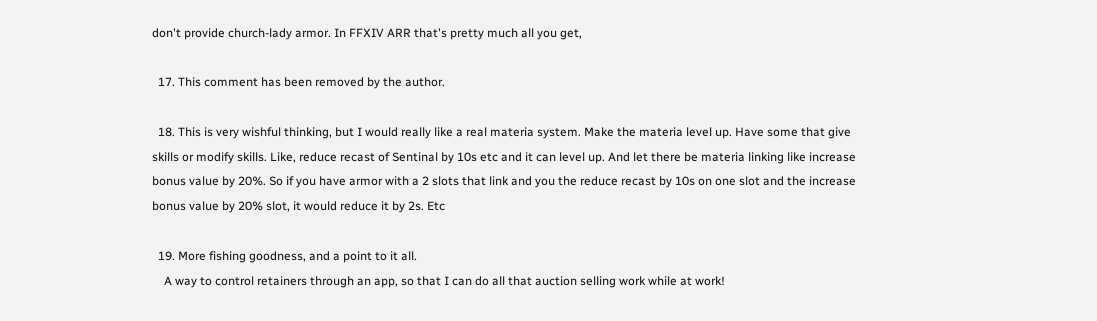don't provide church-lady armor. In FFXIV ARR that's pretty much all you get,

  17. This comment has been removed by the author.

  18. This is very wishful thinking, but I would really like a real materia system. Make the materia level up. Have some that give skills or modify skills. Like, reduce recast of Sentinal by 10s etc and it can level up. And let there be materia linking like increase bonus value by 20%. So if you have armor with a 2 slots that link and you the reduce recast by 10s on one slot and the increase bonus value by 20% slot, it would reduce it by 2s. Etc

  19. More fishing goodness, and a point to it all.
    A way to control retainers through an app, so that I can do all that auction selling work while at work!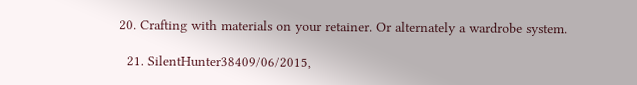20. Crafting with materials on your retainer. Or alternately a wardrobe system.

  21. SilentHunter38409/06/2015,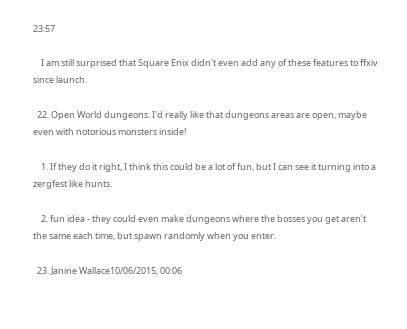23:57

    I am still surprised that Square Enix didn't even add any of these features to ffxiv since launch.

  22. Open World dungeons. I'd really like that dungeons areas are open, maybe even with notorious monsters inside!

    1. If they do it right, I think this could be a lot of fun, but I can see it turning into a zergfest like hunts.

    2. fun idea - they could even make dungeons where the bosses you get aren't the same each time, but spawn randomly when you enter.

  23. Janine Wallace10/06/2015, 00:06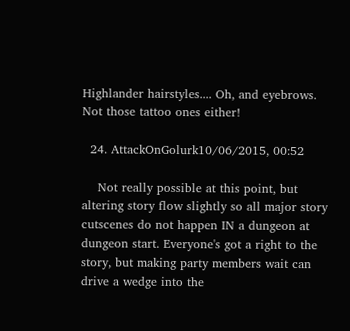Highlander hairstyles.... Oh, and eyebrows. Not those tattoo ones either!

  24. AttackOnGolurk10/06/2015, 00:52

    Not really possible at this point, but altering story flow slightly so all major story cutscenes do not happen IN a dungeon at dungeon start. Everyone's got a right to the story, but making party members wait can drive a wedge into the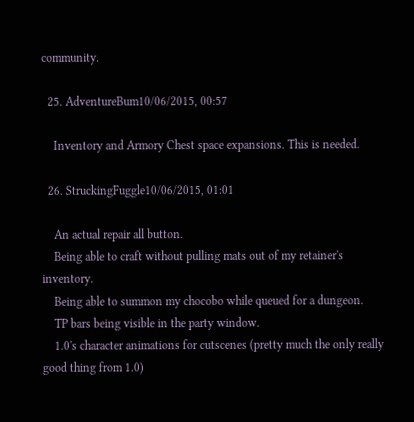community.

  25. AdventureBum10/06/2015, 00:57

    Inventory and Armory Chest space expansions. This is needed.

  26. StruckingFuggle10/06/2015, 01:01

    An actual repair all button.
    Being able to craft without pulling mats out of my retainer's inventory.
    Being able to summon my chocobo while queued for a dungeon.
    TP bars being visible in the party window.
    1.0's character animations for cutscenes (pretty much the only really good thing from 1.0)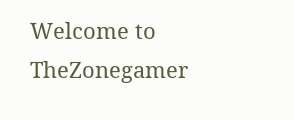Welcome to TheZonegamer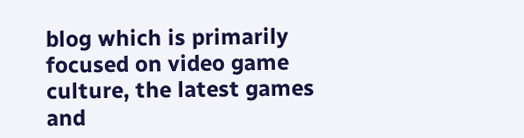blog which is primarily focused on video game culture, the latest games and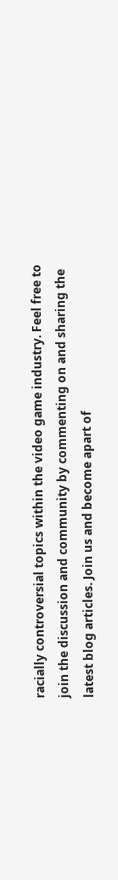racially controversial topics within the video game industry. Feel free to join the discussion and community by commenting on and sharing the latest blog articles. Join us and become apart of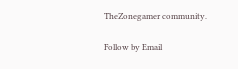TheZonegamer community.

Follow by Email